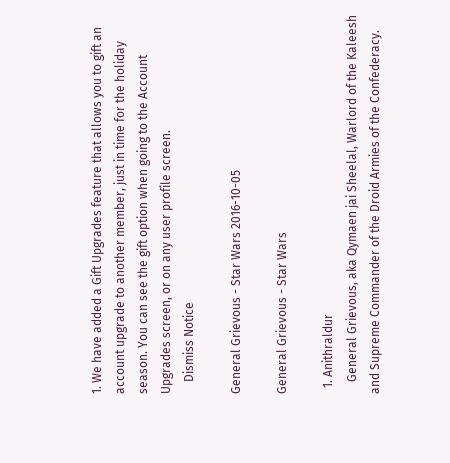1. We have added a Gift Upgrades feature that allows you to gift an account upgrade to another member, just in time for the holiday season. You can see the gift option when going to the Account Upgrades screen, or on any user profile screen.
    Dismiss Notice

General Grievous - Star Wars 2016-10-05

General Grievous - Star Wars

  1. Anithraldur
    General Grievous, aka Qymaen jai Sheelal, Warlord of the Kaleesh and Supreme Commander of the Droid Armies of the Confederacy.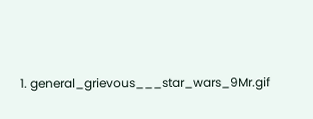1. general_grievous___star_wars_9Mr.gif